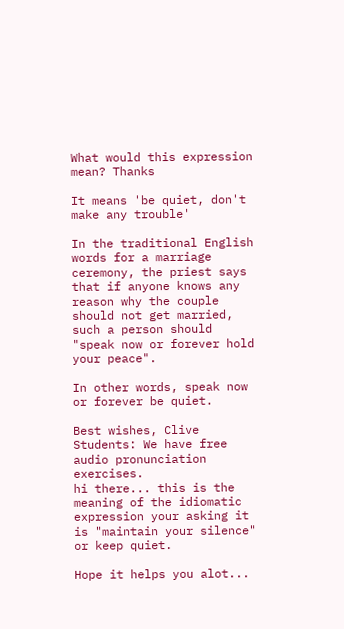What would this expression mean? Thanks

It means 'be quiet, don't make any trouble'

In the traditional English words for a marriage ceremony, the priest says that if anyone knows any reason why the couple should not get married, such a person should "speak now or forever hold your peace".

In other words, speak now or forever be quiet.

Best wishes, Clive
Students: We have free audio pronunciation exercises.
hi there... this is the meaning of the idiomatic expression your asking it is "maintain your silence" or keep quiet.

Hope it helps you alot...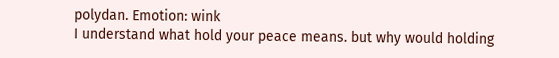polydan. Emotion: wink
I understand what hold your peace means. but why would holding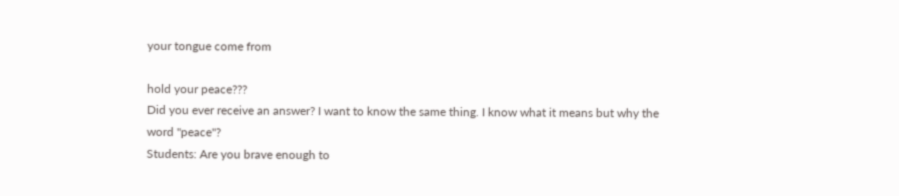your tongue come from

hold your peace???
Did you ever receive an answer? I want to know the same thing. I know what it means but why the word "peace"?
Students: Are you brave enough to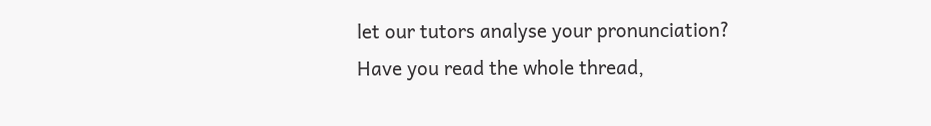let our tutors analyse your pronunciation?
Have you read the whole thread,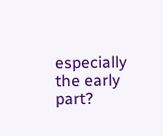especially the early part?